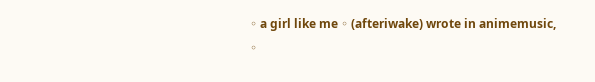◦ a girl like me ◦ (afteriwake) wrote in animemusic,
◦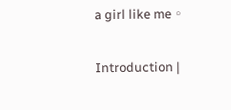a girl like me ◦

Introduction |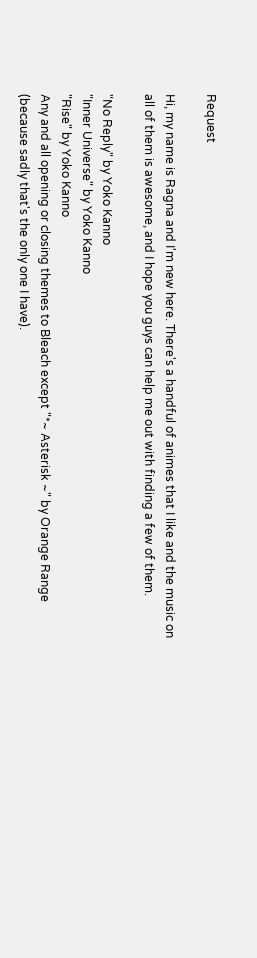Request

Hi, my name is Ragna and I'm new here. There's a handful of animes that I like and the music on all of them is awesome, and I hope you guys can help me out with finding a few of them.

"No Reply" by Yoko Kanno
"Inner Universe" by Yoko Kanno
"Rise" by Yoko Kanno
Any and all opening or closing themes to Bleach except "*~ Asterisk ~" by Orange Range (because sadly that's the only one I have).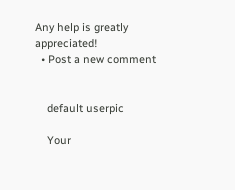Any help is greatly appreciated!
  • Post a new comment


    default userpic

    Your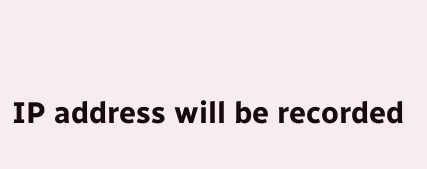IP address will be recorded